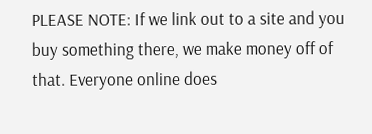PLEASE NOTE: If we link out to a site and you buy something there, we make money off of that. Everyone online does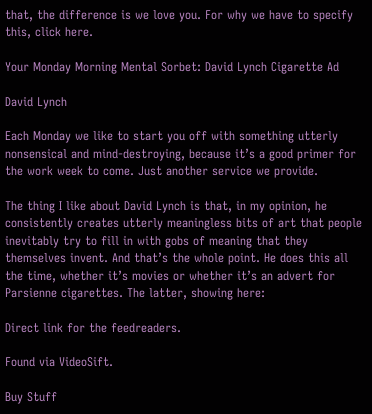that, the difference is we love you. For why we have to specify this, click here.

Your Monday Morning Mental Sorbet: David Lynch Cigarette Ad

David Lynch

Each Monday we like to start you off with something utterly nonsensical and mind-destroying, because it’s a good primer for the work week to come. Just another service we provide.

The thing I like about David Lynch is that, in my opinion, he consistently creates utterly meaningless bits of art that people inevitably try to fill in with gobs of meaning that they themselves invent. And that’s the whole point. He does this all the time, whether it’s movies or whether it’s an advert for Parsienne cigarettes. The latter, showing here:

Direct link for the feedreaders.

Found via VideoSift.

Buy Stuff